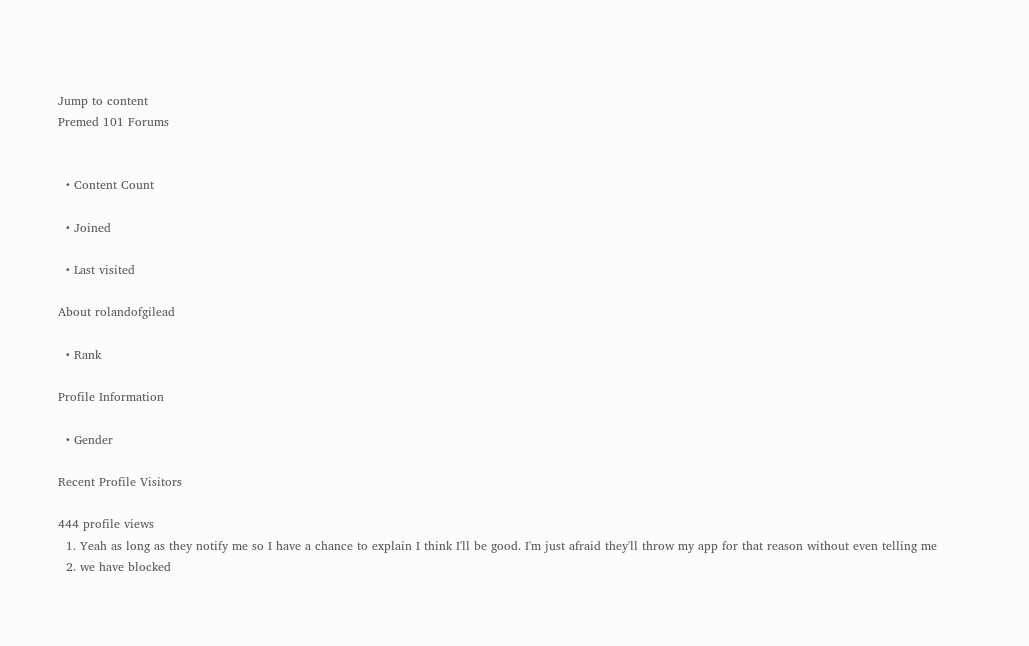Jump to content
Premed 101 Forums


  • Content Count

  • Joined

  • Last visited

About rolandofgilead

  • Rank

Profile Information

  • Gender

Recent Profile Visitors

444 profile views
  1. Yeah as long as they notify me so I have a chance to explain I think I'll be good. I'm just afraid they'll throw my app for that reason without even telling me
  2. we have blocked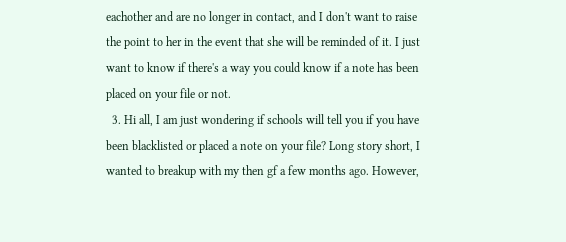eachother and are no longer in contact, and I don't want to raise the point to her in the event that she will be reminded of it. I just want to know if there's a way you could know if a note has been placed on your file or not.
  3. Hi all, I am just wondering if schools will tell you if you have been blacklisted or placed a note on your file? Long story short, I wanted to breakup with my then gf a few months ago. However,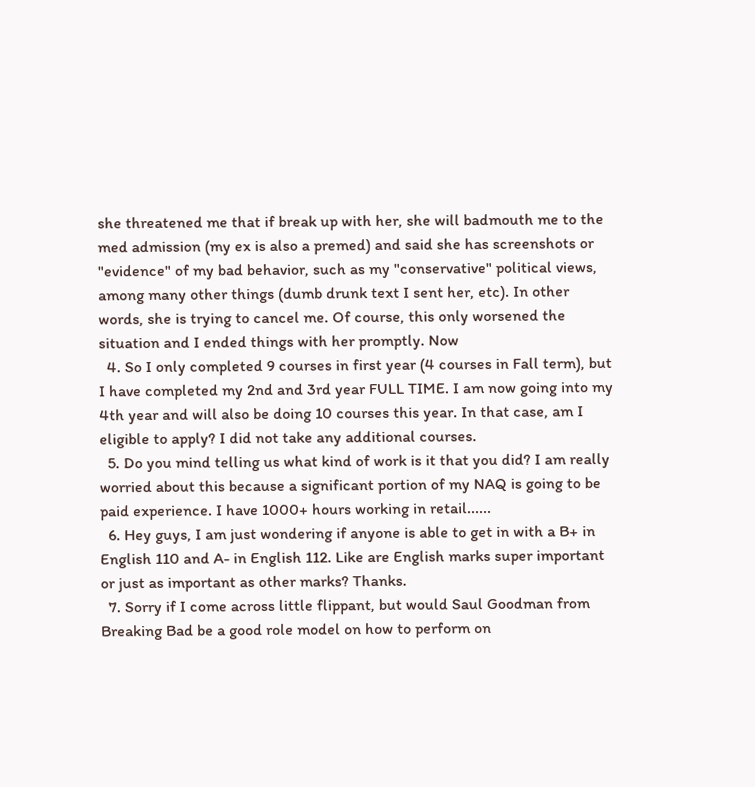she threatened me that if break up with her, she will badmouth me to the med admission (my ex is also a premed) and said she has screenshots or "evidence" of my bad behavior, such as my "conservative" political views, among many other things (dumb drunk text I sent her, etc). In other words, she is trying to cancel me. Of course, this only worsened the situation and I ended things with her promptly. Now
  4. So I only completed 9 courses in first year (4 courses in Fall term), but I have completed my 2nd and 3rd year FULL TIME. I am now going into my 4th year and will also be doing 10 courses this year. In that case, am I eligible to apply? I did not take any additional courses.
  5. Do you mind telling us what kind of work is it that you did? I am really worried about this because a significant portion of my NAQ is going to be paid experience. I have 1000+ hours working in retail......
  6. Hey guys, I am just wondering if anyone is able to get in with a B+ in English 110 and A- in English 112. Like are English marks super important or just as important as other marks? Thanks.
  7. Sorry if I come across little flippant, but would Saul Goodman from Breaking Bad be a good role model on how to perform on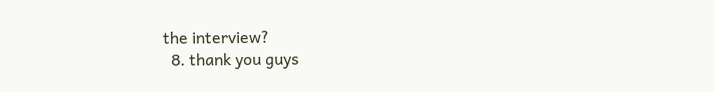the interview?
  8. thank you guys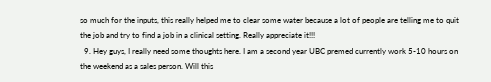so much for the inputs, this really helped me to clear some water because a lot of people are telling me to quit the job and try to find a job in a clinical setting. Really appreciate it!!!
  9. Hey guys, I really need some thoughts here. I am a second year UBC premed currently work 5-10 hours on the weekend as a sales person. Will this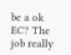be a ok EC? The job really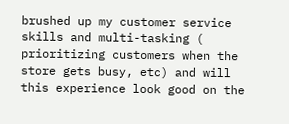brushed up my customer service skills and multi-tasking ( prioritizing customers when the store gets busy, etc) and will this experience look good on the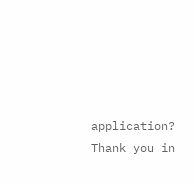application? Thank you in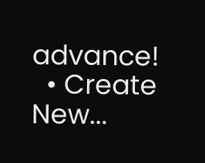advance!
  • Create New...